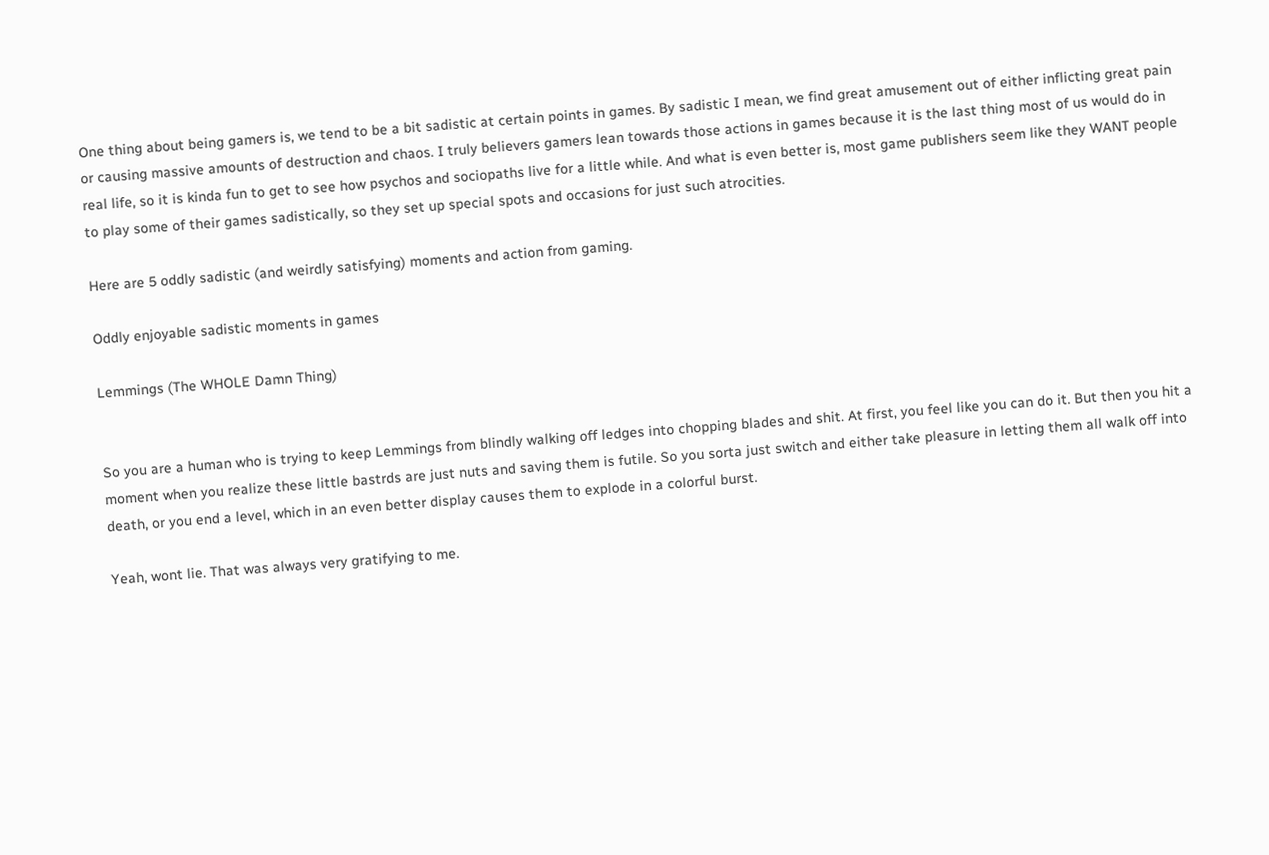One thing about being gamers is, we tend to be a bit sadistic at certain points in games. By sadistic I mean, we find great amusement out of either inflicting great pain or causing massive amounts of destruction and chaos. I truly believers gamers lean towards those actions in games because it is the last thing most of us would do in real life, so it is kinda fun to get to see how psychos and sociopaths live for a little while. And what is even better is, most game publishers seem like they WANT people to play some of their games sadistically, so they set up special spots and occasions for just such atrocities.

Here are 5 oddly sadistic (and weirdly satisfying) moments and action from gaming.

Oddly enjoyable sadistic moments in games

Lemmings (The WHOLE Damn Thing)


So you are a human who is trying to keep Lemmings from blindly walking off ledges into chopping blades and shit. At first, you feel like you can do it. But then you hit a moment when you realize these little bastrds are just nuts and saving them is futile. So you sorta just switch and either take pleasure in letting them all walk off into death, or you end a level, which in an even better display causes them to explode in a colorful burst.

Yeah, wont lie. That was always very gratifying to me.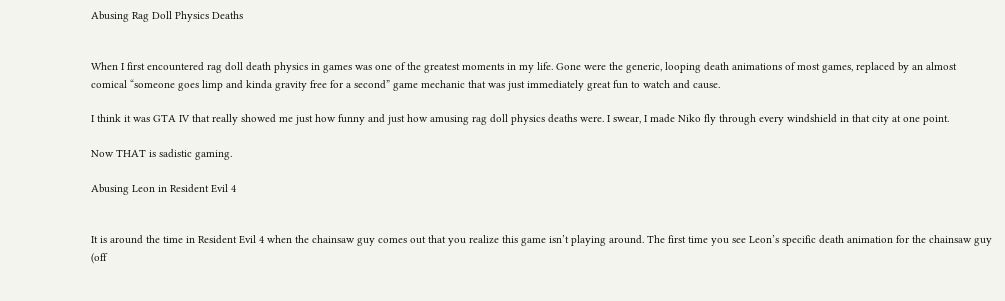Abusing Rag Doll Physics Deaths


When I first encountered rag doll death physics in games was one of the greatest moments in my life. Gone were the generic, looping death animations of most games, replaced by an almost comical “someone goes limp and kinda gravity free for a second” game mechanic that was just immediately great fun to watch and cause.

I think it was GTA IV that really showed me just how funny and just how amusing rag doll physics deaths were. I swear, I made Niko fly through every windshield in that city at one point.

Now THAT is sadistic gaming.

Abusing Leon in Resident Evil 4


It is around the time in Resident Evil 4 when the chainsaw guy comes out that you realize this game isn’t playing around. The first time you see Leon’s specific death animation for the chainsaw guy (off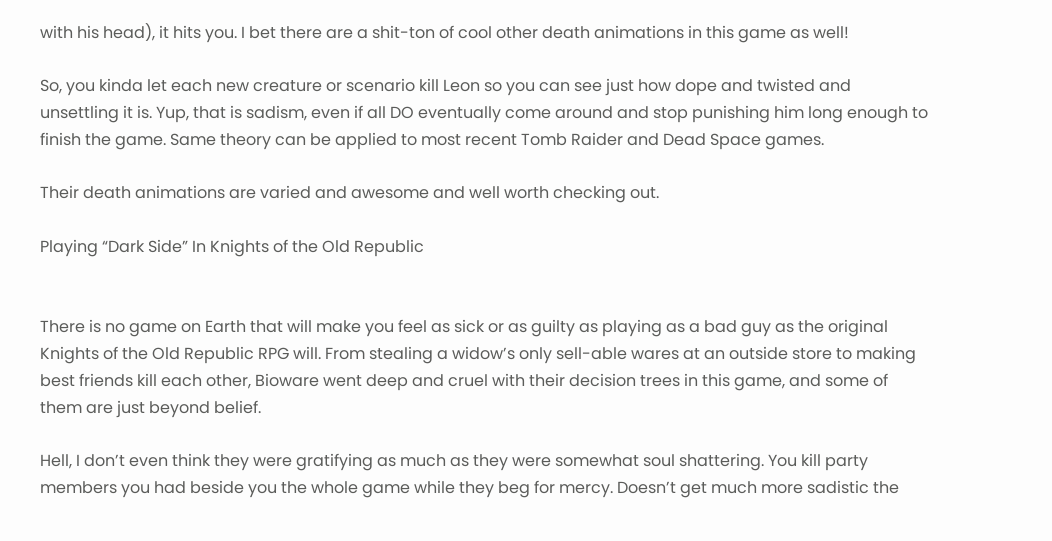with his head), it hits you. I bet there are a shit-ton of cool other death animations in this game as well!

So, you kinda let each new creature or scenario kill Leon so you can see just how dope and twisted and unsettling it is. Yup, that is sadism, even if all DO eventually come around and stop punishing him long enough to finish the game. Same theory can be applied to most recent Tomb Raider and Dead Space games.

Their death animations are varied and awesome and well worth checking out.

Playing “Dark Side” In Knights of the Old Republic


There is no game on Earth that will make you feel as sick or as guilty as playing as a bad guy as the original Knights of the Old Republic RPG will. From stealing a widow’s only sell-able wares at an outside store to making best friends kill each other, Bioware went deep and cruel with their decision trees in this game, and some of them are just beyond belief.

Hell, I don’t even think they were gratifying as much as they were somewhat soul shattering. You kill party members you had beside you the whole game while they beg for mercy. Doesn’t get much more sadistic the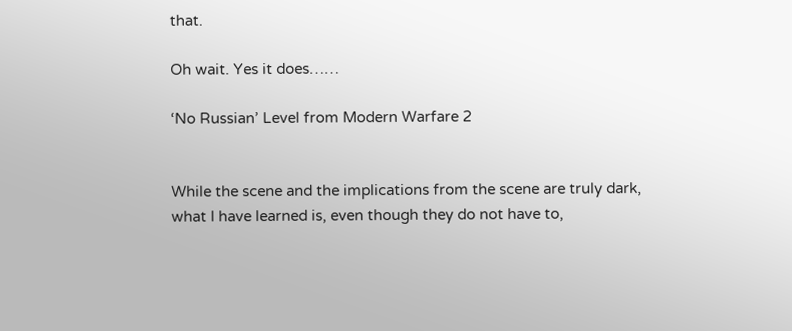that.

Oh wait. Yes it does……

‘No Russian’ Level from Modern Warfare 2


While the scene and the implications from the scene are truly dark, what I have learned is, even though they do not have to,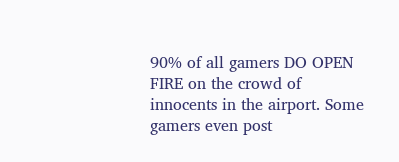90% of all gamers DO OPEN FIRE on the crowd of innocents in the airport. Some gamers even post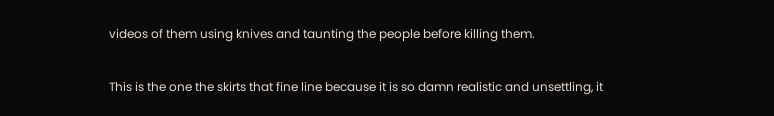videos of them using knives and taunting the people before killing them.

This is the one the skirts that fine line because it is so damn realistic and unsettling, it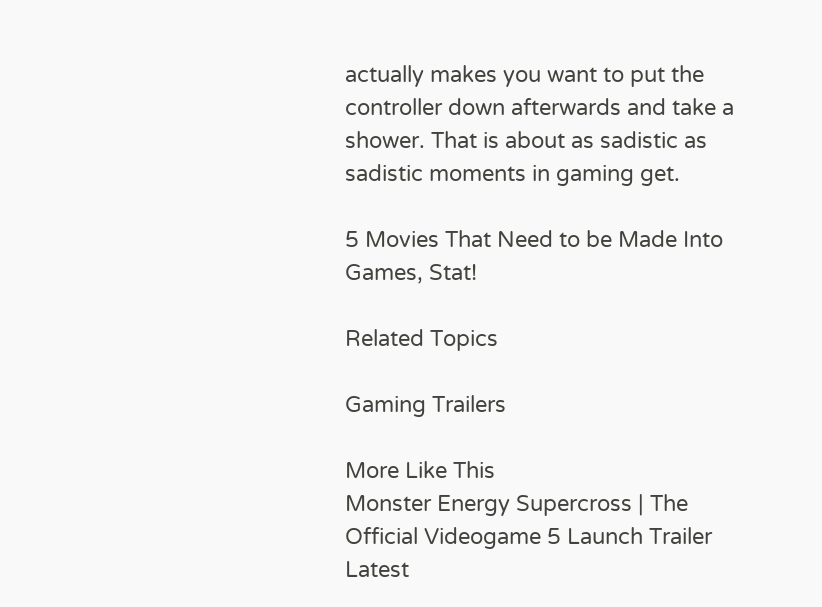actually makes you want to put the controller down afterwards and take a shower. That is about as sadistic as sadistic moments in gaming get.

5 Movies That Need to be Made Into Games, Stat!

Related Topics

Gaming Trailers

More Like This
Monster Energy Supercross | The Official Videogame 5 Launch Trailer
Latest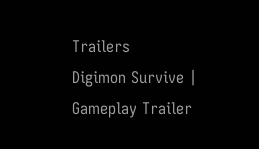Trailers
Digimon Survive | Gameplay Trailer